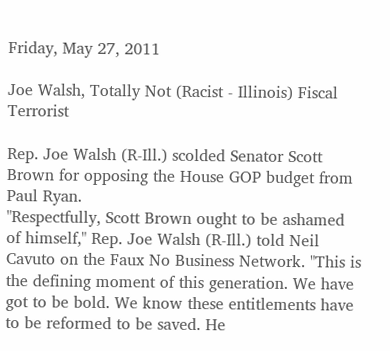Friday, May 27, 2011

Joe Walsh, Totally Not (Racist - Illinois) Fiscal Terrorist

Rep. Joe Walsh (R-Ill.) scolded Senator Scott Brown for opposing the House GOP budget from Paul Ryan.
"Respectfully, Scott Brown ought to be ashamed of himself," Rep. Joe Walsh (R-Ill.) told Neil Cavuto on the Faux No Business Network. "This is the defining moment of this generation. We have got to be bold. We know these entitlements have to be reformed to be saved. He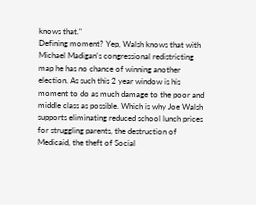knows that."
Defining moment? Yep, Walsh knows that with Michael Madigan's congressional redistricting map he has no chance of winning another election. As such this 2 year window is his moment to do as much damage to the poor and middle class as possible. Which is why Joe Walsh supports eliminating reduced school lunch prices for struggling parents, the destruction of Medicaid, the theft of Social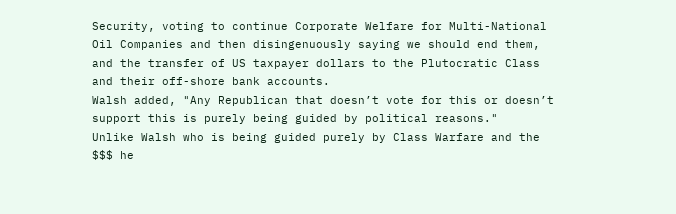Security, voting to continue Corporate Welfare for Multi-National Oil Companies and then disingenuously saying we should end them, and the transfer of US taxpayer dollars to the Plutocratic Class and their off-shore bank accounts.
Walsh added, "Any Republican that doesn’t vote for this or doesn’t support this is purely being guided by political reasons."
Unlike Walsh who is being guided purely by Class Warfare and the $$$ he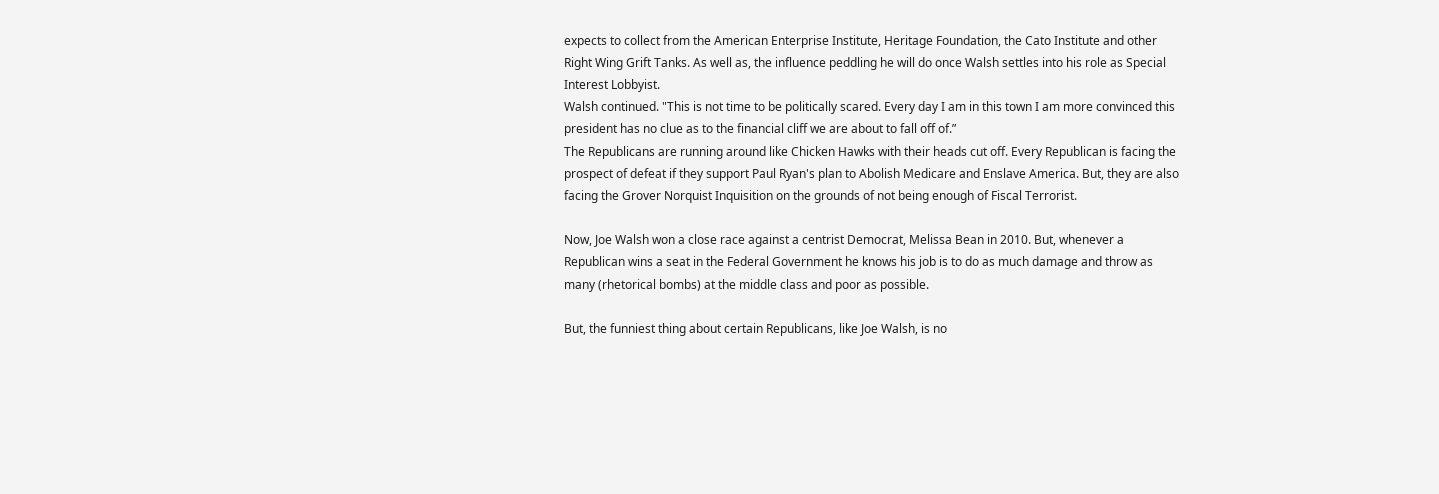expects to collect from the American Enterprise Institute, Heritage Foundation, the Cato Institute and other Right Wing Grift Tanks. As well as, the influence peddling he will do once Walsh settles into his role as Special Interest Lobbyist.
Walsh continued. "This is not time to be politically scared. Every day I am in this town I am more convinced this president has no clue as to the financial cliff we are about to fall off of.”
The Republicans are running around like Chicken Hawks with their heads cut off. Every Republican is facing the prospect of defeat if they support Paul Ryan's plan to Abolish Medicare and Enslave America. But, they are also facing the Grover Norquist Inquisition on the grounds of not being enough of Fiscal Terrorist.

Now, Joe Walsh won a close race against a centrist Democrat, Melissa Bean in 2010. But, whenever a Republican wins a seat in the Federal Government he knows his job is to do as much damage and throw as many (rhetorical bombs) at the middle class and poor as possible.

But, the funniest thing about certain Republicans, like Joe Walsh, is no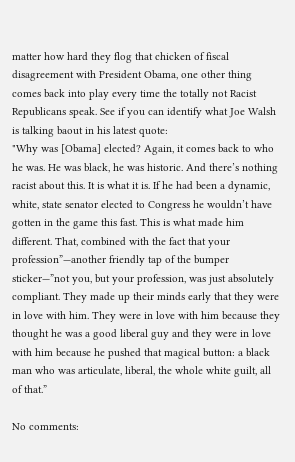matter how hard they flog that chicken of fiscal disagreement with President Obama, one other thing comes back into play every time the totally not Racist Republicans speak. See if you can identify what Joe Walsh is talking baout in his latest quote:
"Why was [Obama] elected? Again, it comes back to who he was. He was black, he was historic. And there’s nothing racist about this. It is what it is. If he had been a dynamic, white, state senator elected to Congress he wouldn’t have gotten in the game this fast. This is what made him different. That, combined with the fact that your profession”—another friendly tap of the bumper sticker—”not you, but your profession, was just absolutely compliant. They made up their minds early that they were in love with him. They were in love with him because they thought he was a good liberal guy and they were in love with him because he pushed that magical button: a black man who was articulate, liberal, the whole white guilt, all of that.”

No comments: